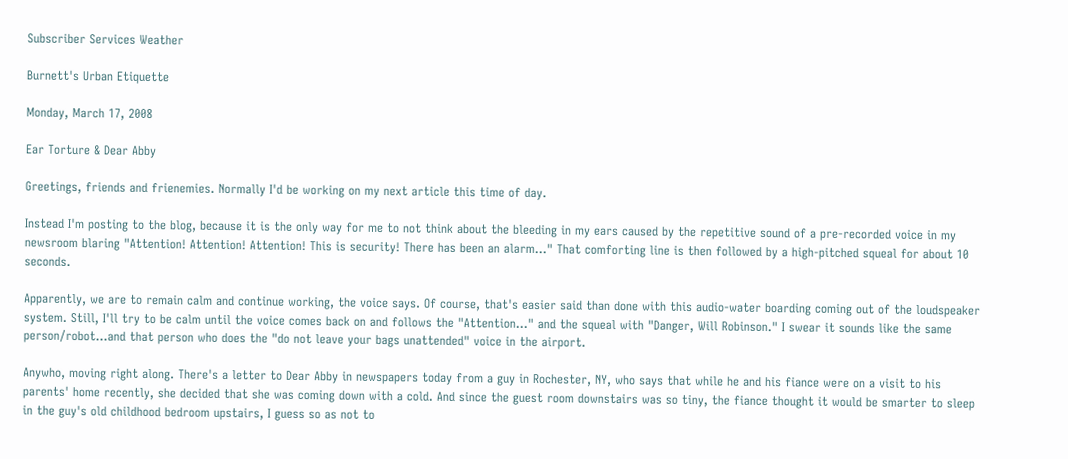Subscriber Services Weather

Burnett's Urban Etiquette

Monday, March 17, 2008

Ear Torture & Dear Abby

Greetings, friends and frienemies. Normally I'd be working on my next article this time of day.

Instead I'm posting to the blog, because it is the only way for me to not think about the bleeding in my ears caused by the repetitive sound of a pre-recorded voice in my newsroom blaring "Attention! Attention! Attention! This is security! There has been an alarm..." That comforting line is then followed by a high-pitched squeal for about 10 seconds.

Apparently, we are to remain calm and continue working, the voice says. Of course, that's easier said than done with this audio-water boarding coming out of the loudspeaker system. Still, I'll try to be calm until the voice comes back on and follows the "Attention..." and the squeal with "Danger, Will Robinson." I swear it sounds like the same person/robot...and that person who does the "do not leave your bags unattended" voice in the airport.

Anywho, moving right along. There's a letter to Dear Abby in newspapers today from a guy in Rochester, NY, who says that while he and his fiance were on a visit to his parents' home recently, she decided that she was coming down with a cold. And since the guest room downstairs was so tiny, the fiance thought it would be smarter to sleep in the guy's old childhood bedroom upstairs, I guess so as not to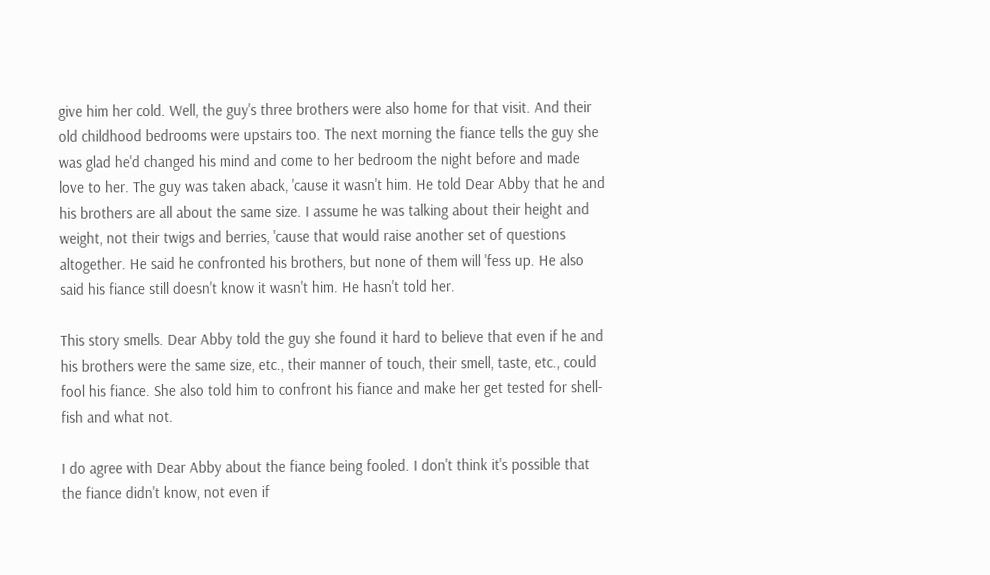give him her cold. Well, the guy's three brothers were also home for that visit. And their old childhood bedrooms were upstairs too. The next morning the fiance tells the guy she was glad he'd changed his mind and come to her bedroom the night before and made love to her. The guy was taken aback, 'cause it wasn't him. He told Dear Abby that he and his brothers are all about the same size. I assume he was talking about their height and weight, not their twigs and berries, 'cause that would raise another set of questions altogether. He said he confronted his brothers, but none of them will 'fess up. He also said his fiance still doesn't know it wasn't him. He hasn't told her.

This story smells. Dear Abby told the guy she found it hard to believe that even if he and his brothers were the same size, etc., their manner of touch, their smell, taste, etc., could fool his fiance. She also told him to confront his fiance and make her get tested for shell-fish and what not.

I do agree with Dear Abby about the fiance being fooled. I don't think it's possible that the fiance didn't know, not even if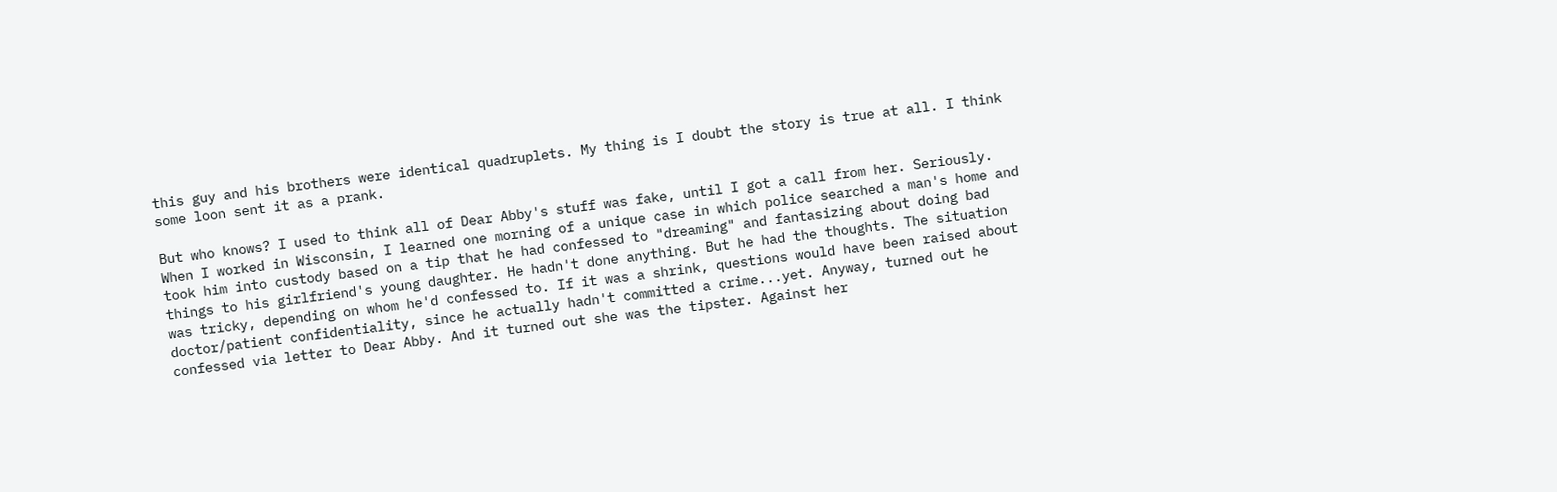this guy and his brothers were identical quadruplets. My thing is I doubt the story is true at all. I think some loon sent it as a prank.

But who knows? I used to think all of Dear Abby's stuff was fake, until I got a call from her. Seriously. When I worked in Wisconsin, I learned one morning of a unique case in which police searched a man's home and took him into custody based on a tip that he had confessed to "dreaming" and fantasizing about doing bad things to his girlfriend's young daughter. He hadn't done anything. But he had the thoughts. The situation was tricky, depending on whom he'd confessed to. If it was a shrink, questions would have been raised about doctor/patient confidentiality, since he actually hadn't committed a crime...yet. Anyway, turned out he confessed via letter to Dear Abby. And it turned out she was the tipster. Against her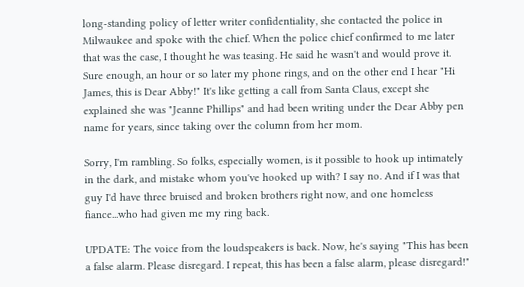long-standing policy of letter writer confidentiality, she contacted the police in Milwaukee and spoke with the chief. When the police chief confirmed to me later that was the case, I thought he was teasing. He said he wasn't and would prove it. Sure enough, an hour or so later my phone rings, and on the other end I hear "Hi James, this is Dear Abby!" It's like getting a call from Santa Claus, except she explained she was "Jeanne Phillips" and had been writing under the Dear Abby pen name for years, since taking over the column from her mom.

Sorry, I'm rambling. So folks, especially women, is it possible to hook up intimately in the dark, and mistake whom you've hooked up with? I say no. And if I was that guy I'd have three bruised and broken brothers right now, and one homeless fiance...who had given me my ring back.

UPDATE: The voice from the loudspeakers is back. Now, he's saying "This has been a false alarm. Please disregard. I repeat, this has been a false alarm, please disregard!"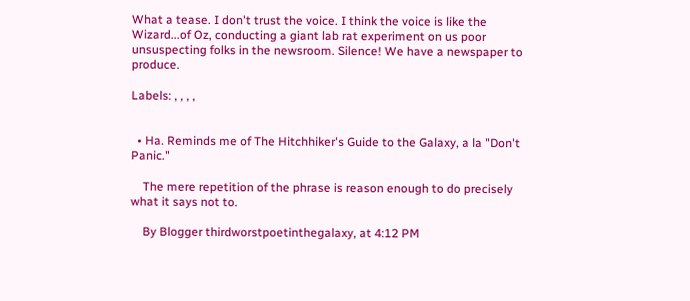What a tease. I don't trust the voice. I think the voice is like the Wizard...of Oz, conducting a giant lab rat experiment on us poor unsuspecting folks in the newsroom. Silence! We have a newspaper to produce.

Labels: , , , ,


  • Ha. Reminds me of The Hitchhiker's Guide to the Galaxy, a la "Don't Panic."

    The mere repetition of the phrase is reason enough to do precisely what it says not to.

    By Blogger thirdworstpoetinthegalaxy, at 4:12 PM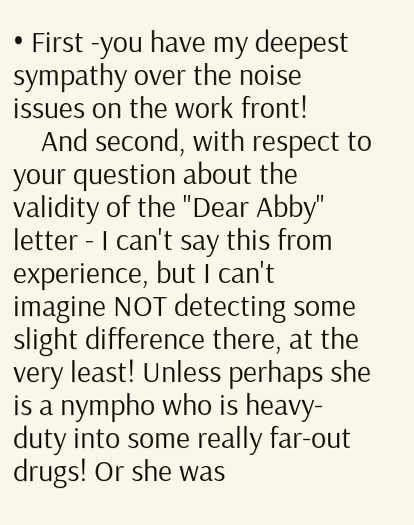• First -you have my deepest sympathy over the noise issues on the work front!
    And second, with respect to your question about the validity of the "Dear Abby" letter - I can't say this from experience, but I can't imagine NOT detecting some slight difference there, at the very least! Unless perhaps she is a nympho who is heavy-duty into some really far-out drugs! Or she was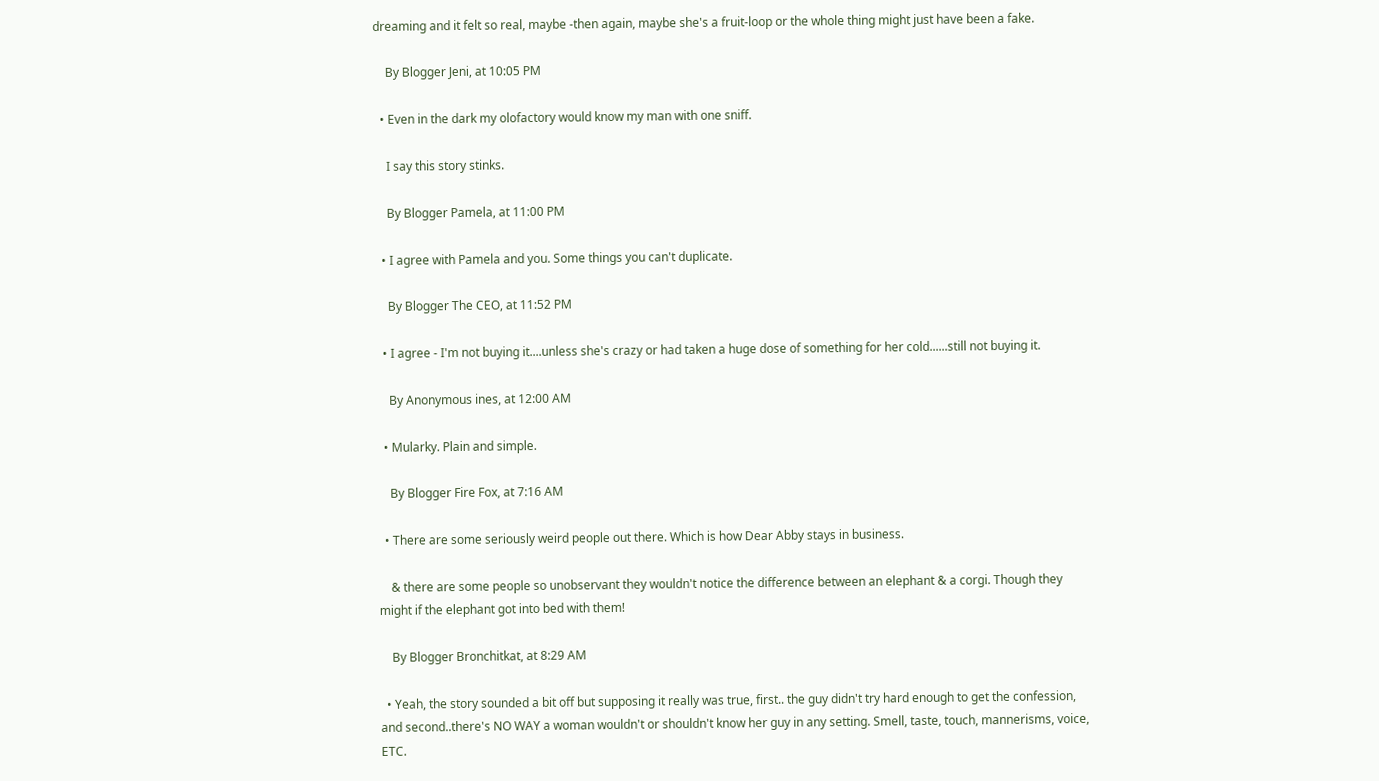dreaming and it felt so real, maybe -then again, maybe she's a fruit-loop or the whole thing might just have been a fake.

    By Blogger Jeni, at 10:05 PM

  • Even in the dark my olofactory would know my man with one sniff.

    I say this story stinks.

    By Blogger Pamela, at 11:00 PM

  • I agree with Pamela and you. Some things you can't duplicate.

    By Blogger The CEO, at 11:52 PM

  • I agree - I'm not buying it....unless she's crazy or had taken a huge dose of something for her cold......still not buying it.

    By Anonymous ines, at 12:00 AM

  • Mularky. Plain and simple.

    By Blogger Fire Fox, at 7:16 AM

  • There are some seriously weird people out there. Which is how Dear Abby stays in business.

    & there are some people so unobservant they wouldn't notice the difference between an elephant & a corgi. Though they might if the elephant got into bed with them!

    By Blogger Bronchitkat, at 8:29 AM

  • Yeah, the story sounded a bit off but supposing it really was true, first.. the guy didn't try hard enough to get the confession, and second..there's NO WAY a woman wouldn't or shouldn't know her guy in any setting. Smell, taste, touch, mannerisms, voice, ETC.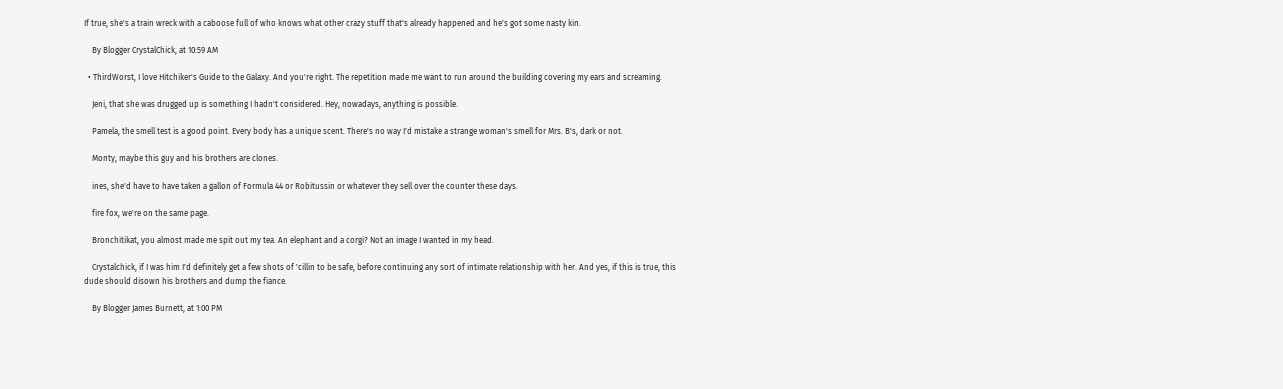If true, she's a train wreck with a caboose full of who knows what other crazy stuff that's already happened and he's got some nasty kin.

    By Blogger CrystalChick, at 10:59 AM

  • ThirdWorst, I love Hitchiker's Guide to the Galaxy. And you're right. The repetition made me want to run around the building covering my ears and screaming.

    Jeni, that she was drugged up is something I hadn't considered. Hey, nowadays, anything is possible.

    Pamela, the smell test is a good point. Every body has a unique scent. There's no way I'd mistake a strange woman's smell for Mrs. B's, dark or not.

    Monty, maybe this guy and his brothers are clones.

    ines, she'd have to have taken a gallon of Formula 44 or Robitussin or whatever they sell over the counter these days.

    fire fox, we're on the same page.

    Bronchitikat, you almost made me spit out my tea. An elephant and a corgi? Not an image I wanted in my head.

    Crystalchick, if I was him I'd definitely get a few shots of 'cillin to be safe, before continuing any sort of intimate relationship with her. And yes, if this is true, this dude should disown his brothers and dump the fiance.

    By Blogger James Burnett, at 1:00 PM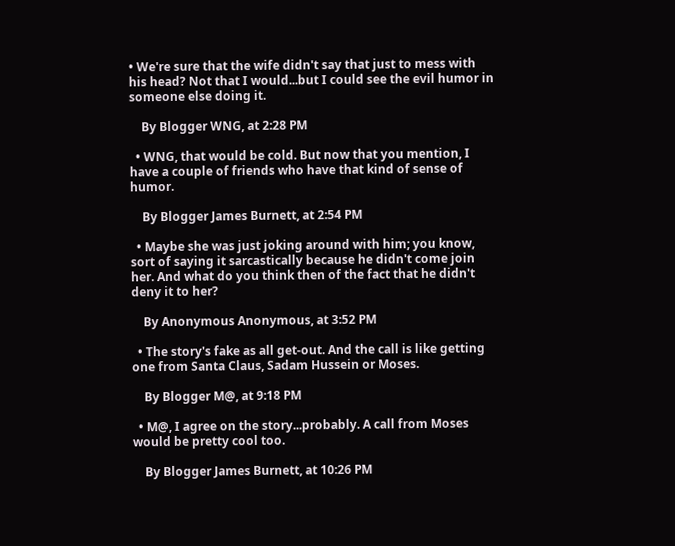• We're sure that the wife didn't say that just to mess with his head? Not that I would...but I could see the evil humor in someone else doing it.

    By Blogger WNG, at 2:28 PM

  • WNG, that would be cold. But now that you mention, I have a couple of friends who have that kind of sense of humor.

    By Blogger James Burnett, at 2:54 PM

  • Maybe she was just joking around with him; you know, sort of saying it sarcastically because he didn't come join her. And what do you think then of the fact that he didn't deny it to her?

    By Anonymous Anonymous, at 3:52 PM

  • The story's fake as all get-out. And the call is like getting one from Santa Claus, Sadam Hussein or Moses.

    By Blogger M@, at 9:18 PM

  • M@, I agree on the story...probably. A call from Moses would be pretty cool too.

    By Blogger James Burnett, at 10:26 PM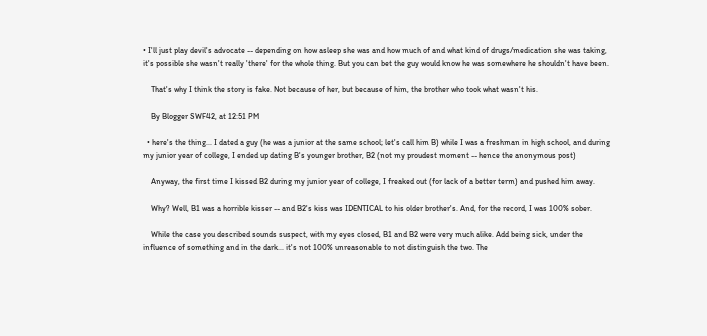• I'll just play devil's advocate -- depending on how asleep she was and how much of and what kind of drugs/medication she was taking, it's possible she wasn't really 'there' for the whole thing. But you can bet the guy would know he was somewhere he shouldn't have been.

    That's why I think the story is fake. Not because of her, but because of him, the brother who took what wasn't his.

    By Blogger SWF42, at 12:51 PM

  • here's the thing... I dated a guy (he was a junior at the same school; let's call him B) while I was a freshman in high school, and during my junior year of college, I ended up dating B's younger brother, B2 (not my proudest moment -- hence the anonymous post)

    Anyway, the first time I kissed B2 during my junior year of college, I freaked out (for lack of a better term) and pushed him away.

    Why? Well, B1 was a horrible kisser -- and B2's kiss was IDENTICAL to his older brother's. And, for the record, I was 100% sober.

    While the case you described sounds suspect, with my eyes closed, B1 and B2 were very much alike. Add being sick, under the influence of something and in the dark... it's not 100% unreasonable to not distinguish the two. The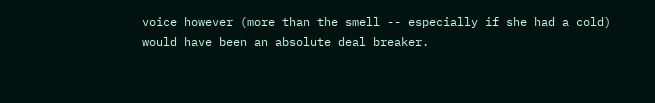voice however (more than the smell -- especially if she had a cold) would have been an absolute deal breaker.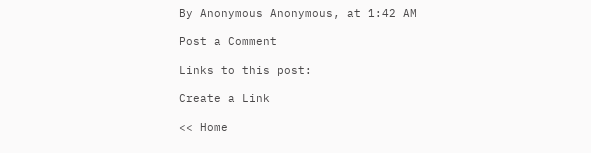By Anonymous Anonymous, at 1:42 AM

Post a Comment

Links to this post:

Create a Link

<< Home